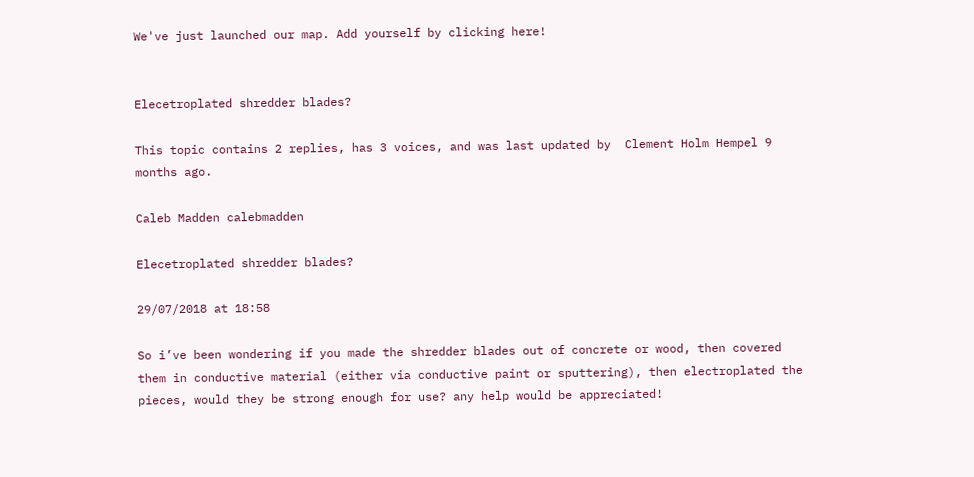We've just launched our map. Add yourself by clicking here!


Elecetroplated shredder blades?

This topic contains 2 replies, has 3 voices, and was last updated by  Clement Holm Hempel 9 months ago.

Caleb Madden calebmadden

Elecetroplated shredder blades?

29/07/2018 at 18:58

So i’ve been wondering if you made the shredder blades out of concrete or wood, then covered them in conductive material (either via conductive paint or sputtering), then electroplated the pieces, would they be strong enough for use? any help would be appreciated!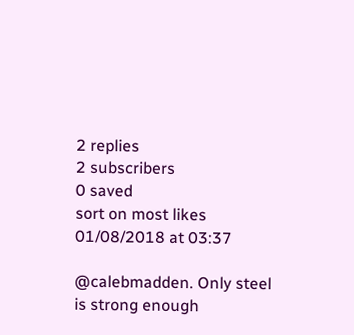2 replies
2 subscribers
0 saved
sort on most likes
01/08/2018 at 03:37

@calebmadden. Only steel is strong enough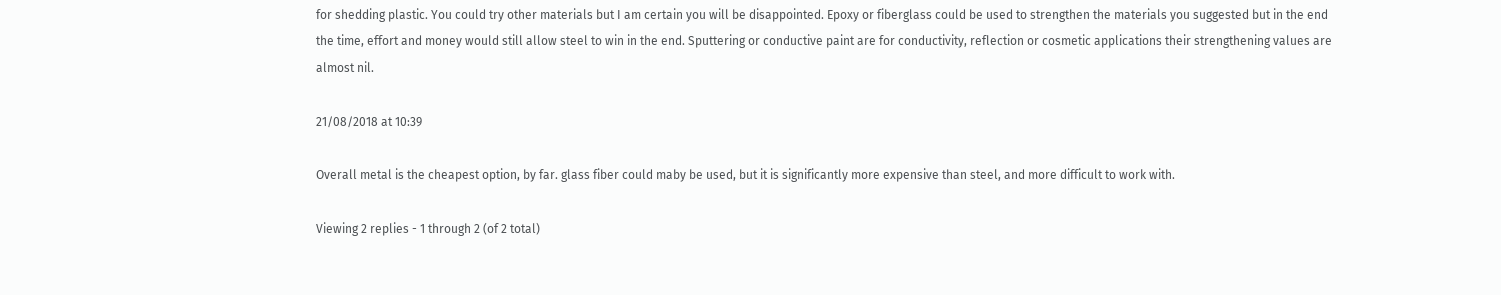for shedding plastic. You could try other materials but I am certain you will be disappointed. Epoxy or fiberglass could be used to strengthen the materials you suggested but in the end the time, effort and money would still allow steel to win in the end. Sputtering or conductive paint are for conductivity, reflection or cosmetic applications their strengthening values are almost nil.

21/08/2018 at 10:39

Overall metal is the cheapest option, by far. glass fiber could maby be used, but it is significantly more expensive than steel, and more difficult to work with.

Viewing 2 replies - 1 through 2 (of 2 total)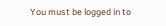You must be logged in to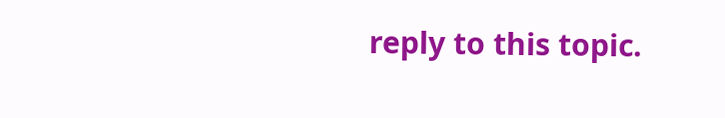reply to this topic.